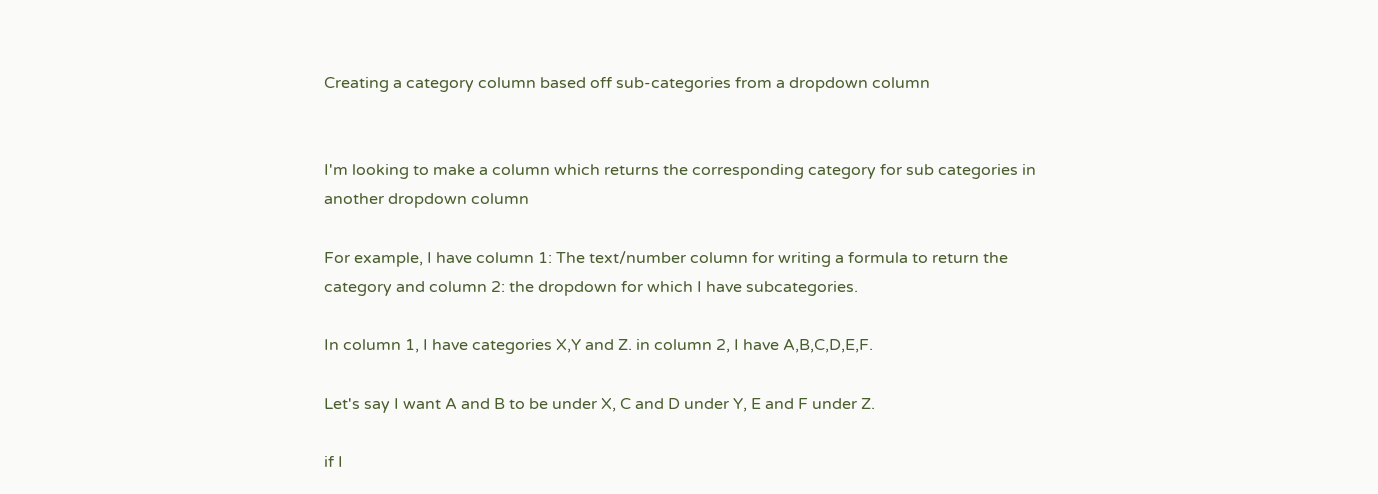Creating a category column based off sub-categories from a dropdown column


I'm looking to make a column which returns the corresponding category for sub categories in another dropdown column

For example, I have column 1: The text/number column for writing a formula to return the category and column 2: the dropdown for which I have subcategories.

In column 1, I have categories X,Y and Z. in column 2, I have A,B,C,D,E,F.

Let's say I want A and B to be under X, C and D under Y, E and F under Z.

if I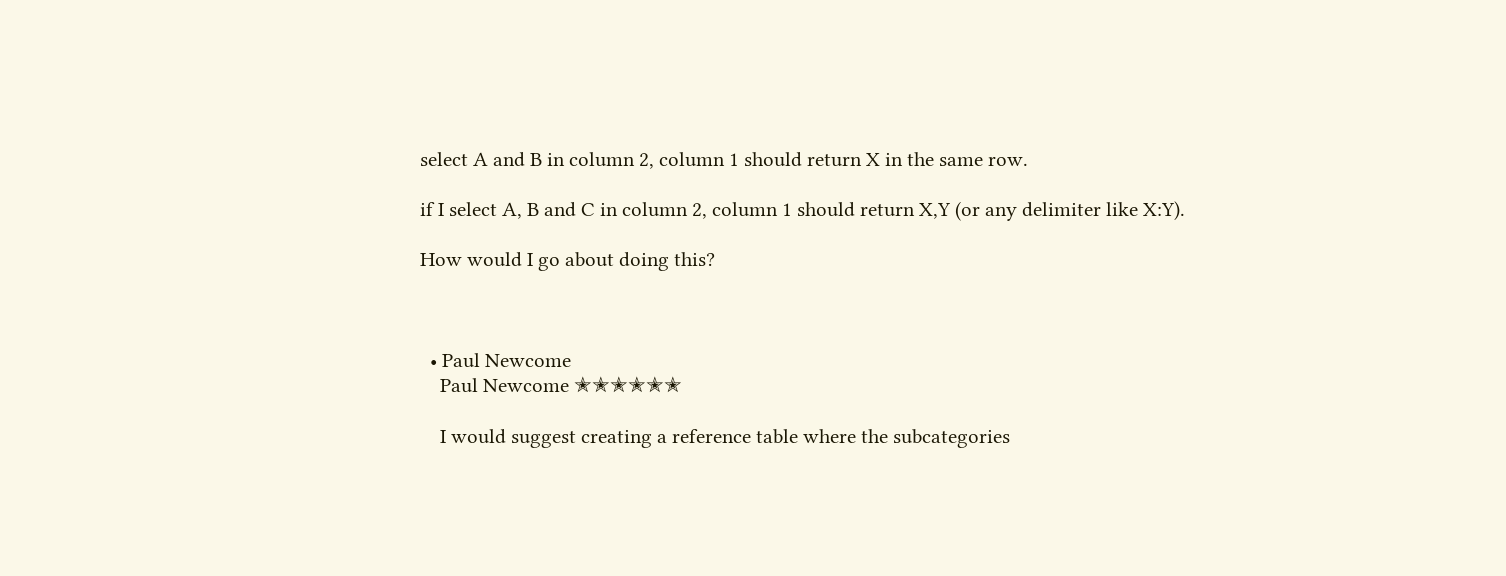select A and B in column 2, column 1 should return X in the same row.

if I select A, B and C in column 2, column 1 should return X,Y (or any delimiter like X:Y).

How would I go about doing this?



  • Paul Newcome
    Paul Newcome ✭✭✭✭✭✭

    I would suggest creating a reference table where the subcategories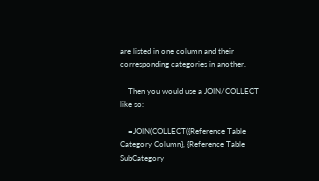are listed in one column and their corresponding categories in another.

    Then you would use a JOIN/COLLECT like so:

    =JOIN(COLLECT({Reference Table Category Column}, {Reference Table SubCategory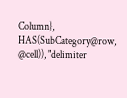Column}, HAS(SubCategory@row, @cell)), "delimiter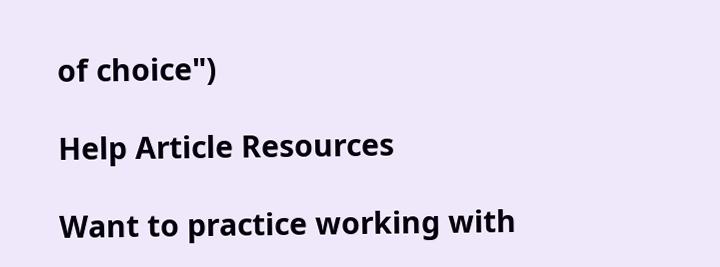of choice")

Help Article Resources

Want to practice working with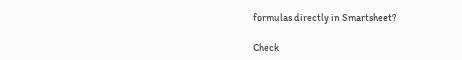formulas directly in Smartsheet?

Check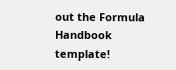out the Formula Handbook template!